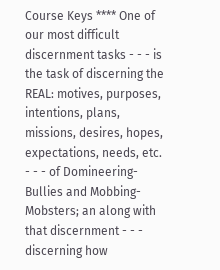Course Keys **** One of our most difficult discernment tasks - - - is the task of discerning the REAL: motives, purposes, intentions, plans, missions, desires, hopes, expectations, needs, etc. - - - of Domineering-Bullies and Mobbing-Mobsters; an along with that discernment - - - discerning how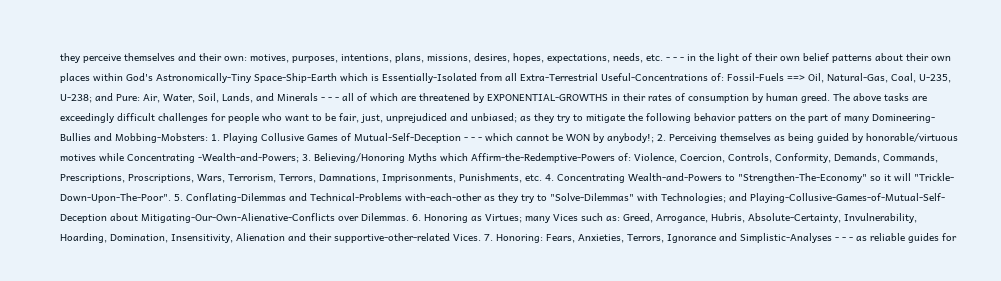they perceive themselves and their own: motives, purposes, intentions, plans, missions, desires, hopes, expectations, needs, etc. - - - in the light of their own belief patterns about their own places within God's Astronomically-Tiny Space-Ship-Earth which is Essentially-Isolated from all Extra-Terrestrial Useful-Concentrations of: Fossil-Fuels ==> Oil, Natural-Gas, Coal, U-235, U-238; and Pure: Air, Water, Soil, Lands, and Minerals - - - all of which are threatened by EXPONENTIAL-GROWTHS in their rates of consumption by human greed. The above tasks are exceedingly difficult challenges for people who want to be fair, just, unprejudiced and unbiased; as they try to mitigate the following behavior patters on the part of many Domineering-Bullies and Mobbing-Mobsters: 1. Playing Collusive Games of Mutual-Self-Deception - - - which cannot be WON by anybody!; 2. Perceiving themselves as being guided by honorable/virtuous motives while Concentrating -Wealth-and-Powers; 3. Believing/Honoring Myths which Affirm-the-Redemptive-Powers of: Violence, Coercion, Controls, Conformity, Demands, Commands, Prescriptions, Proscriptions, Wars, Terrorism, Terrors, Damnations, Imprisonments, Punishments, etc. 4. Concentrating Wealth-and-Powers to "Strengthen-The-Economy" so it will "Trickle-Down-Upon-The-Poor". 5. Conflating-Dilemmas and Technical-Problems with-each-other as they try to "Solve-Dilemmas" with Technologies; and Playing-Collusive-Games-of-Mutual-Self-Deception about Mitigating-Our-Own-Alienative-Conflicts over Dilemmas. 6. Honoring as Virtues; many Vices such as: Greed, Arrogance, Hubris, Absolute-Certainty, Invulnerability, Hoarding, Domination, Insensitivity, Alienation and their supportive-other-related Vices. 7. Honoring: Fears, Anxieties, Terrors, Ignorance and Simplistic-Analyses - - - as reliable guides for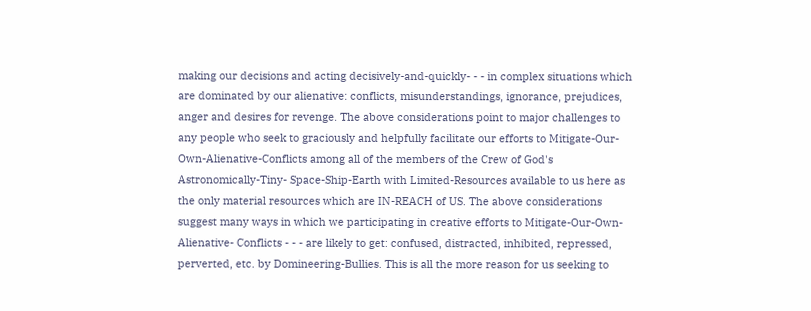making our decisions and acting decisively-and-quickly- - - in complex situations which are dominated by our alienative: conflicts, misunderstandings, ignorance, prejudices, anger and desires for revenge. The above considerations point to major challenges to any people who seek to graciously and helpfully facilitate our efforts to Mitigate-Our-Own-Alienative-Conflicts among all of the members of the Crew of God's Astronomically-Tiny- Space-Ship-Earth with Limited-Resources available to us here as the only material resources which are IN-REACH of US. The above considerations suggest many ways in which we participating in creative efforts to Mitigate-Our-Own-Alienative- Conflicts - - - are likely to get: confused, distracted, inhibited, repressed, perverted, etc. by Domineering-Bullies. This is all the more reason for us seeking to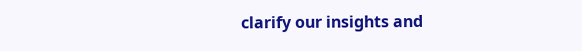clarify our insights and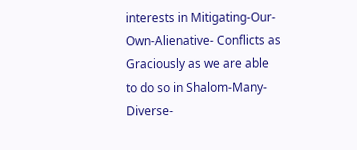interests in Mitigating-Our-Own-Alienative- Conflicts as Graciously as we are able to do so in Shalom-Many-Diverse-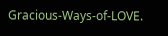Gracious-Ways-of-LOVE.